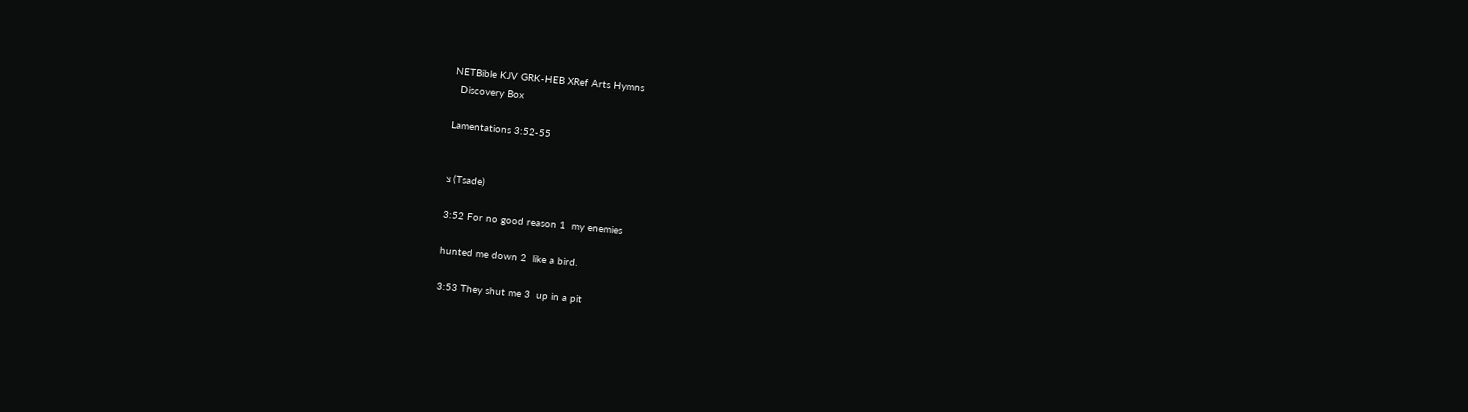NETBible KJV GRK-HEB XRef Arts Hymns
  Discovery Box

Lamentations 3:52-55


צ (Tsade)

3:52 For no good reason 1  my enemies

hunted me down 2  like a bird.

3:53 They shut me 3  up in a pit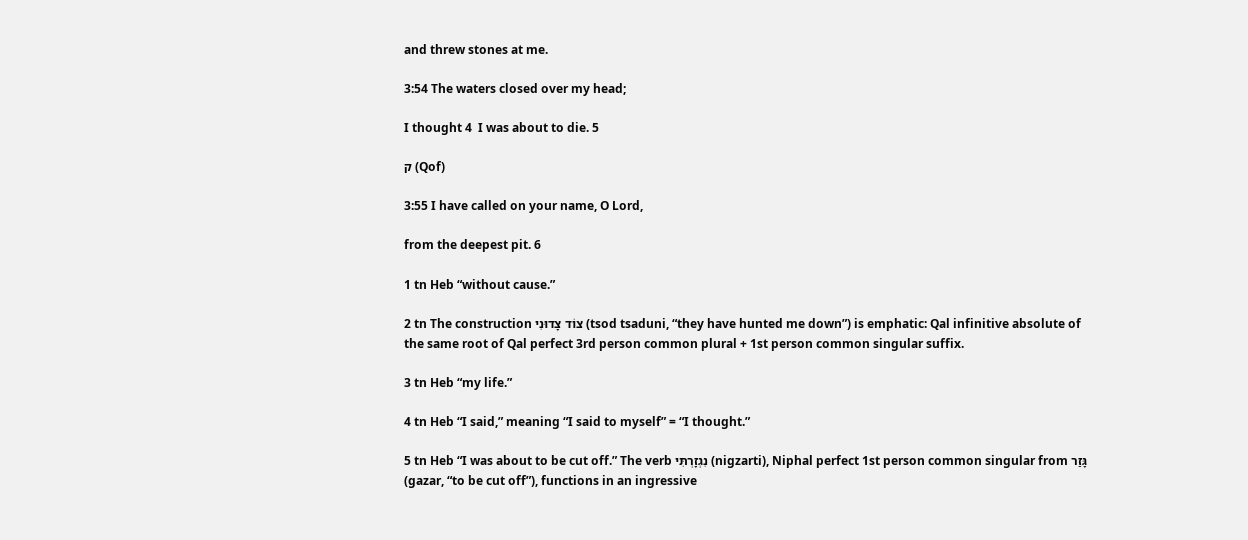and threw stones at me.

3:54 The waters closed over my head;

I thought 4  I was about to die. 5

ק (Qof)

3:55 I have called on your name, O Lord,

from the deepest pit. 6

1 tn Heb “without cause.”

2 tn The construction צוֹד צָדוּנִי (tsod tsaduni, “they have hunted me down”) is emphatic: Qal infinitive absolute of the same root of Qal perfect 3rd person common plural + 1st person common singular suffix.

3 tn Heb “my life.”

4 tn Heb “I said,” meaning “I said to myself” = “I thought.”

5 tn Heb “I was about to be cut off.” The verb נִגְזָרְתִּי (nigzarti), Niphal perfect 1st person common singular from גָּזַר (gazar, “to be cut off”), functions in an ingressive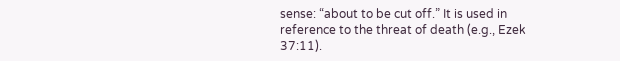sense: “about to be cut off.” It is used in reference to the threat of death (e.g., Ezek 37:11).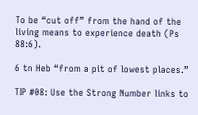To be “cut off” from the hand of the living means to experience death (Ps 88:6).

6 tn Heb “from a pit of lowest places.”

TIP #08: Use the Strong Number links to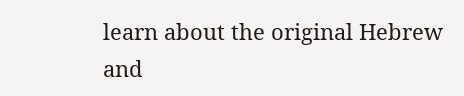learn about the original Hebrew and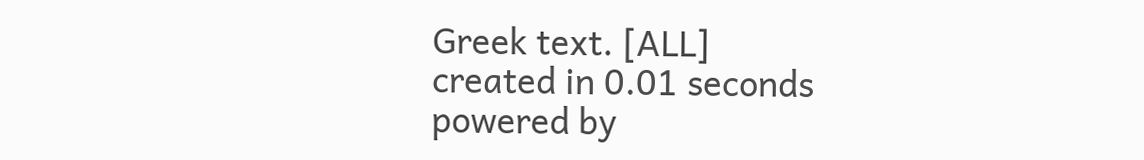Greek text. [ALL]
created in 0.01 seconds
powered by